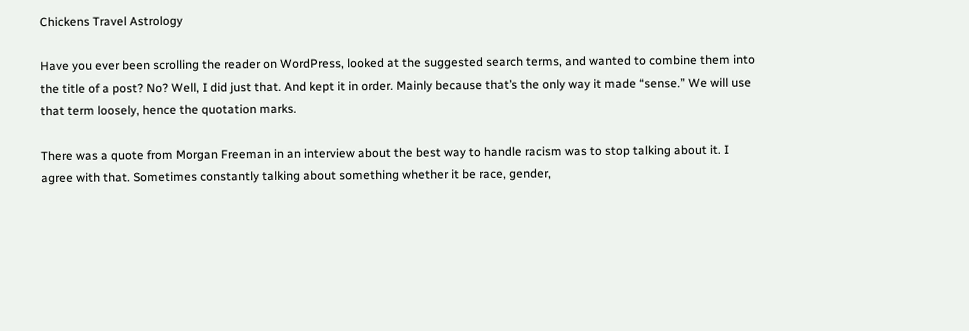Chickens Travel Astrology

Have you ever been scrolling the reader on WordPress, looked at the suggested search terms, and wanted to combine them into the title of a post? No? Well, I did just that. And kept it in order. Mainly because that’s the only way it made “sense.” We will use that term loosely, hence the quotation marks.

There was a quote from Morgan Freeman in an interview about the best way to handle racism was to stop talking about it. I agree with that. Sometimes constantly talking about something whether it be race, gender,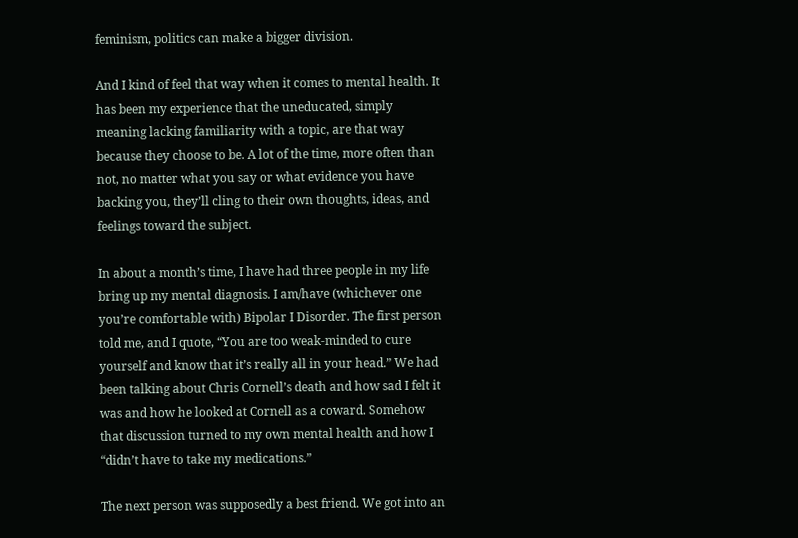feminism, politics can make a bigger division.

And I kind of feel that way when it comes to mental health. It has been my experience that the uneducated, simply meaning lacking familiarity with a topic, are that way because they choose to be. A lot of the time, more often than not, no matter what you say or what evidence you have backing you, they’ll cling to their own thoughts, ideas, and feelings toward the subject.

In about a month’s time, I have had three people in my life bring up my mental diagnosis. I am/have (whichever one you’re comfortable with) Bipolar I Disorder. The first person told me, and I quote, “You are too weak-minded to cure yourself and know that it’s really all in your head.” We had been talking about Chris Cornell’s death and how sad I felt it was and how he looked at Cornell as a coward. Somehow that discussion turned to my own mental health and how I “didn’t have to take my medications.”

The next person was supposedly a best friend. We got into an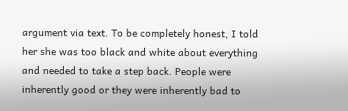argument via text. To be completely honest, I told her she was too black and white about everything and needed to take a step back. People were inherently good or they were inherently bad to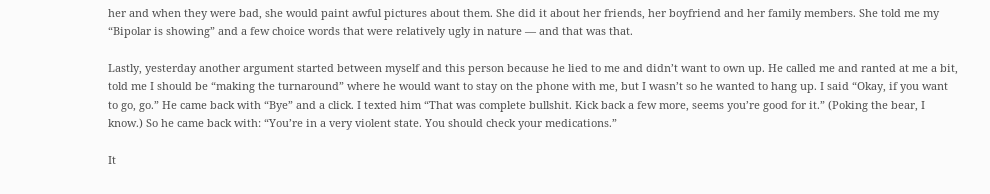her and when they were bad, she would paint awful pictures about them. She did it about her friends, her boyfriend and her family members. She told me my “Bipolar is showing” and a few choice words that were relatively ugly in nature — and that was that.

Lastly, yesterday another argument started between myself and this person because he lied to me and didn’t want to own up. He called me and ranted at me a bit, told me I should be “making the turnaround” where he would want to stay on the phone with me, but I wasn’t so he wanted to hang up. I said “Okay, if you want to go, go.” He came back with “Bye” and a click. I texted him “That was complete bullshit. Kick back a few more, seems you’re good for it.” (Poking the bear, I know.) So he came back with: “You’re in a very violent state. You should check your medications.”

It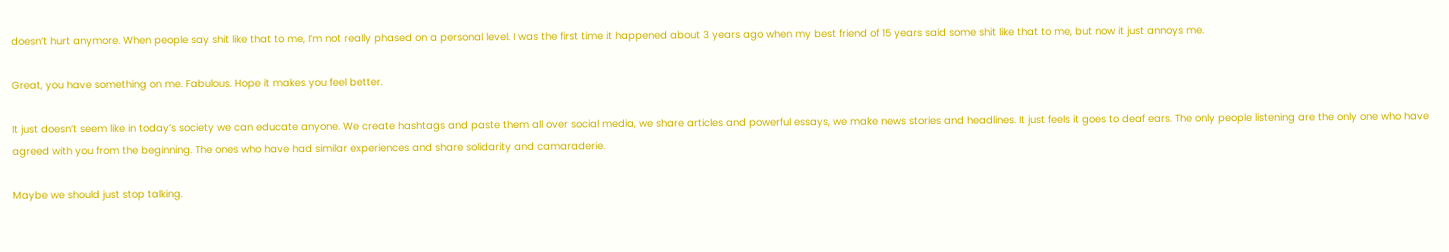doesn’t hurt anymore. When people say shit like that to me, I’m not really phased on a personal level. I was the first time it happened about 3 years ago when my best friend of 15 years said some shit like that to me, but now it just annoys me.

Great, you have something on me. Fabulous. Hope it makes you feel better.

It just doesn’t seem like in today’s society we can educate anyone. We create hashtags and paste them all over social media, we share articles and powerful essays, we make news stories and headlines. It just feels it goes to deaf ears. The only people listening are the only one who have agreed with you from the beginning. The ones who have had similar experiences and share solidarity and camaraderie.

Maybe we should just stop talking.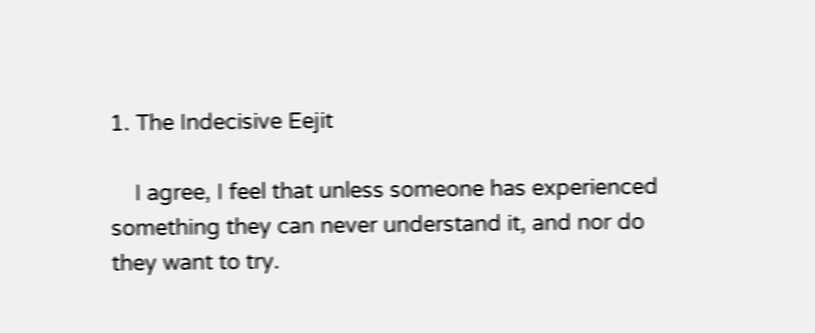1. The Indecisive Eejit

    I agree, I feel that unless someone has experienced something they can never understand it, and nor do they want to try.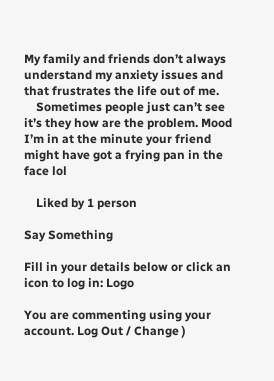My family and friends don’t always understand my anxiety issues and that frustrates the life out of me.
    Sometimes people just can’t see it’s they how are the problem. Mood I’m in at the minute your friend might have got a frying pan in the face lol

    Liked by 1 person

Say Something

Fill in your details below or click an icon to log in: Logo

You are commenting using your account. Log Out / Change )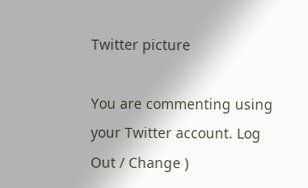Twitter picture

You are commenting using your Twitter account. Log Out / Change )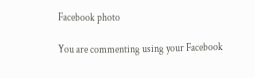Facebook photo

You are commenting using your Facebook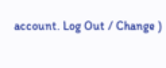account. Log Out / Change )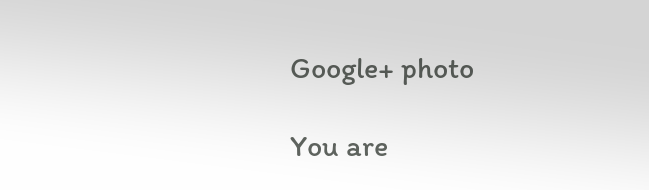Google+ photo

You are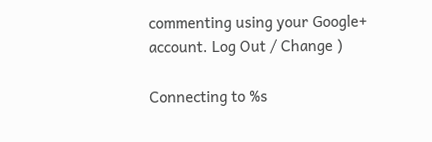commenting using your Google+ account. Log Out / Change )

Connecting to %s